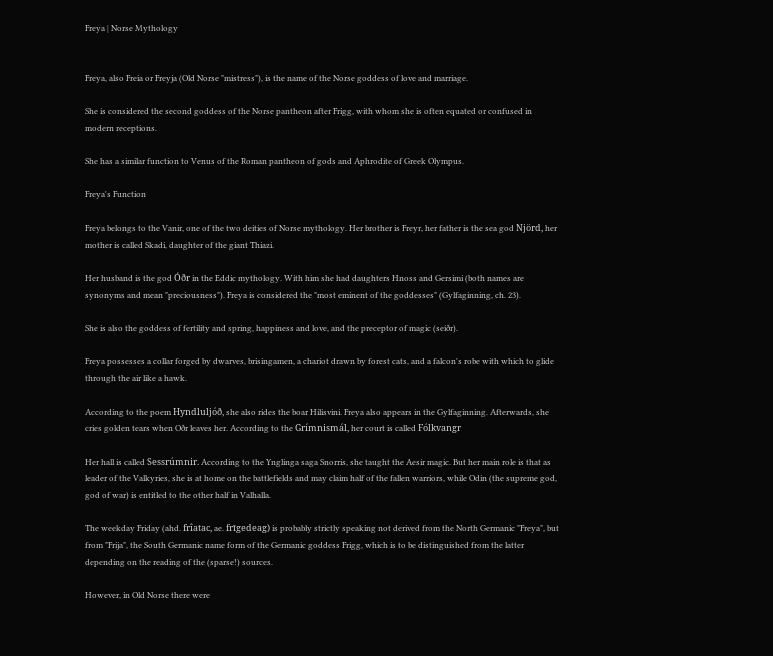Freya | Norse Mythology


Freya, also Freia or Freyja (Old Norse "mistress"), is the name of the Norse goddess of love and marriage.

She is considered the second goddess of the Norse pantheon after Frigg, with whom she is often equated or confused in modern receptions.

She has a similar function to Venus of the Roman pantheon of gods and Aphrodite of Greek Olympus.

Freya's Function

Freya belongs to the Vanir, one of the two deities of Norse mythology. Her brother is Freyr, her father is the sea god Njörd, her mother is called Skadi, daughter of the giant Thiazi.

Her husband is the god Óðr in the Eddic mythology. With him she had daughters Hnoss and Gersimi (both names are synonyms and mean "preciousness"). Freya is considered the "most eminent of the goddesses" (Gylfaginning, ch. 23).

She is also the goddess of fertility and spring, happiness and love, and the preceptor of magic (seiðr).

Freya possesses a collar forged by dwarves, brisingamen, a chariot drawn by forest cats, and a falcon's robe with which to glide through the air like a hawk.

According to the poem Hyndluljóð, she also rides the boar Hilisvini. Freya also appears in the Gylfaginning. Afterwards, she cries golden tears when Oðr leaves her. According to the Grímnismál, her court is called Fólkvangr

Her hall is called Sessrúmnir. According to the Ynglinga saga Snorris, she taught the Aesir magic. But her main role is that as leader of the Valkyries, she is at home on the battlefields and may claim half of the fallen warriors, while Odin (the supreme god, god of war) is entitled to the other half in Valhalla.

The weekday Friday (ahd. frîatac, ae. frīgedeag) is probably strictly speaking not derived from the North Germanic "Freya", but from "Frija", the South Germanic name form of the Germanic goddess Frigg, which is to be distinguished from the latter depending on the reading of the (sparse!) sources.

However, in Old Norse there were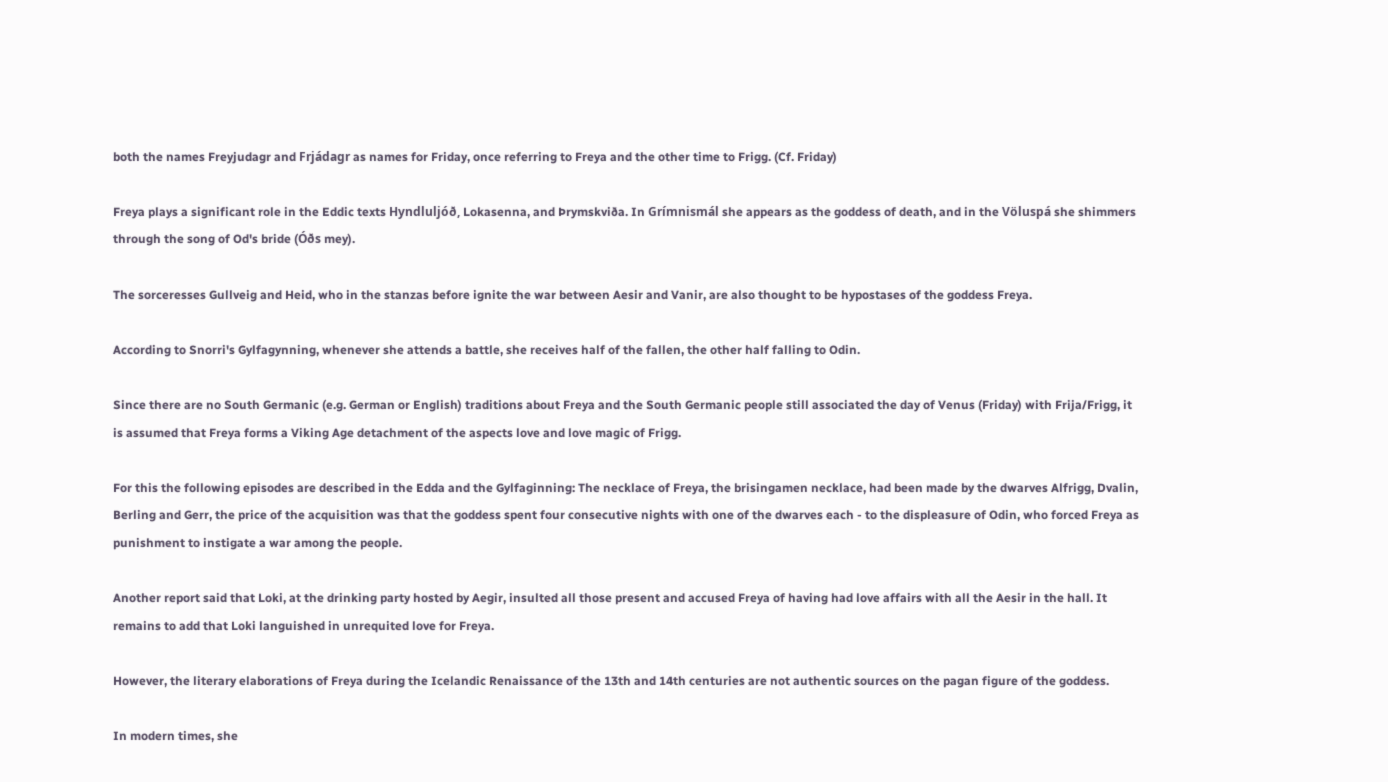both the names Freyjudagr and Frjádagr as names for Friday, once referring to Freya and the other time to Frigg. (Cf. Friday)

Freya plays a significant role in the Eddic texts Hyndluljóð, Lokasenna, and Þrymskviða. In Grímnismál she appears as the goddess of death, and in the Völuspá she shimmers through the song of Od's bride (Óðs mey).

The sorceresses Gullveig and Heid, who in the stanzas before ignite the war between Aesir and Vanir, are also thought to be hypostases of the goddess Freya.

According to Snorri's Gylfagynning, whenever she attends a battle, she receives half of the fallen, the other half falling to Odin.

Since there are no South Germanic (e.g. German or English) traditions about Freya and the South Germanic people still associated the day of Venus (Friday) with Frija/Frigg, it is assumed that Freya forms a Viking Age detachment of the aspects love and love magic of Frigg.

For this the following episodes are described in the Edda and the Gylfaginning: The necklace of Freya, the brisingamen necklace, had been made by the dwarves Alfrigg, Dvalin, Berling and Gerr, the price of the acquisition was that the goddess spent four consecutive nights with one of the dwarves each - to the displeasure of Odin, who forced Freya as punishment to instigate a war among the people.

Another report said that Loki, at the drinking party hosted by Aegir, insulted all those present and accused Freya of having had love affairs with all the Aesir in the hall. It remains to add that Loki languished in unrequited love for Freya.

However, the literary elaborations of Freya during the Icelandic Renaissance of the 13th and 14th centuries are not authentic sources on the pagan figure of the goddess.

In modern times, she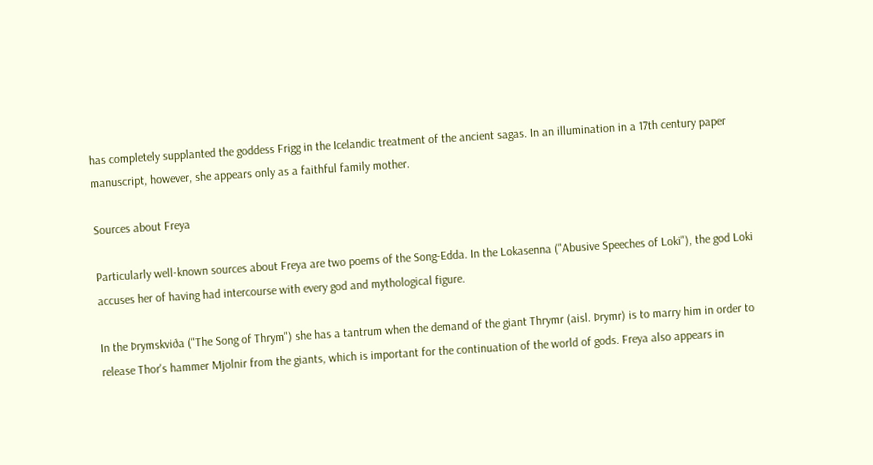has completely supplanted the goddess Frigg in the Icelandic treatment of the ancient sagas. In an illumination in a 17th century paper manuscript, however, she appears only as a faithful family mother.

Sources about Freya

Particularly well-known sources about Freya are two poems of the Song-Edda. In the Lokasenna ("Abusive Speeches of Loki"), the god Loki accuses her of having had intercourse with every god and mythological figure.

In the Þrymskviða ("The Song of Thrym") she has a tantrum when the demand of the giant Thrymr (aisl. Þrymr) is to marry him in order to release Thor's hammer Mjolnir from the giants, which is important for the continuation of the world of gods. Freya also appears in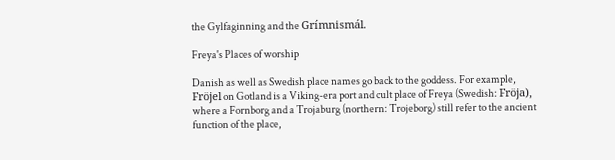the Gylfaginning and the Grímnismál.

Freya's Places of worship

Danish as well as Swedish place names go back to the goddess. For example, Fröjel on Gotland is a Viking-era port and cult place of Freya (Swedish: Fröja), where a Fornborg and a Trojaburg (northern: Trojeborg) still refer to the ancient function of the place,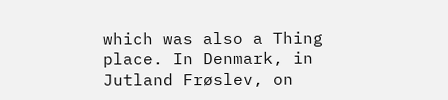which was also a Thing place. In Denmark, in Jutland Frøslev, on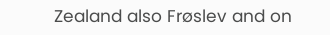Zealand also Frøslev and on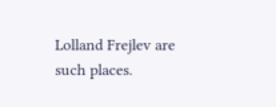Lolland Frejlev are such places.